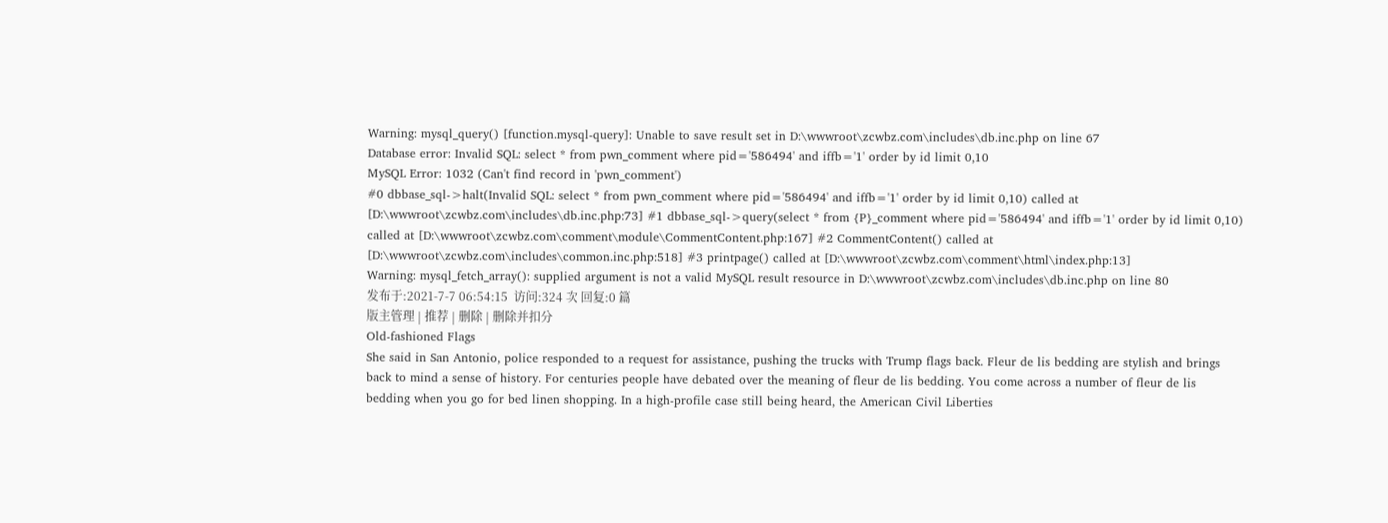Warning: mysql_query() [function.mysql-query]: Unable to save result set in D:\wwwroot\zcwbz.com\includes\db.inc.php on line 67
Database error: Invalid SQL: select * from pwn_comment where pid='586494' and iffb='1' order by id limit 0,10
MySQL Error: 1032 (Can't find record in 'pwn_comment')
#0 dbbase_sql->halt(Invalid SQL: select * from pwn_comment where pid='586494' and iffb='1' order by id limit 0,10) called at [D:\wwwroot\zcwbz.com\includes\db.inc.php:73] #1 dbbase_sql->query(select * from {P}_comment where pid='586494' and iffb='1' order by id limit 0,10) called at [D:\wwwroot\zcwbz.com\comment\module\CommentContent.php:167] #2 CommentContent() called at [D:\wwwroot\zcwbz.com\includes\common.inc.php:518] #3 printpage() called at [D:\wwwroot\zcwbz.com\comment\html\index.php:13]
Warning: mysql_fetch_array(): supplied argument is not a valid MySQL result resource in D:\wwwroot\zcwbz.com\includes\db.inc.php on line 80
发布于:2021-7-7 06:54:15  访问:324 次 回复:0 篇
版主管理 | 推荐 | 删除 | 删除并扣分
Old-fashioned Flags
She said in San Antonio, police responded to a request for assistance, pushing the trucks with Trump flags back. Fleur de lis bedding are stylish and brings back to mind a sense of history. For centuries people have debated over the meaning of fleur de lis bedding. You come across a number of fleur de lis bedding when you go for bed linen shopping. In a high-profile case still being heard, the American Civil Liberties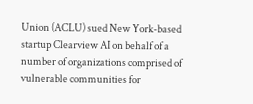Union (ACLU) sued New York-based startup Clearview AI on behalf of a number of organizations comprised of vulnerable communities for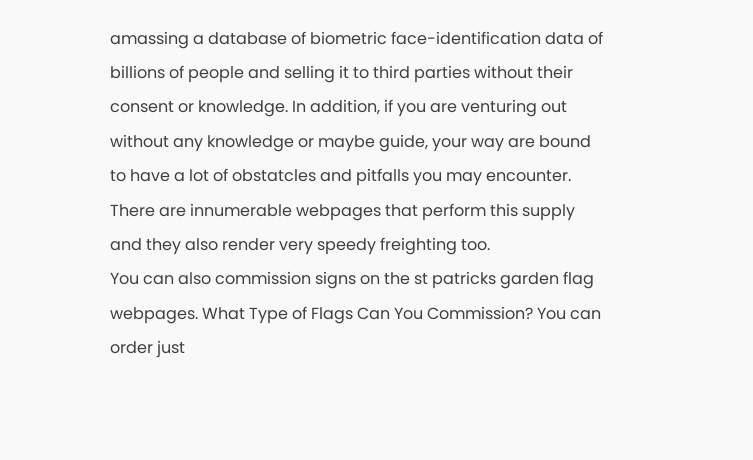amassing a database of biometric face-identification data of billions of people and selling it to third parties without their consent or knowledge. In addition, if you are venturing out without any knowledge or maybe guide, your way are bound to have a lot of obstatcles and pitfalls you may encounter. There are innumerable webpages that perform this supply and they also render very speedy freighting too.
You can also commission signs on the st patricks garden flag webpages. What Type of Flags Can You Commission? You can order just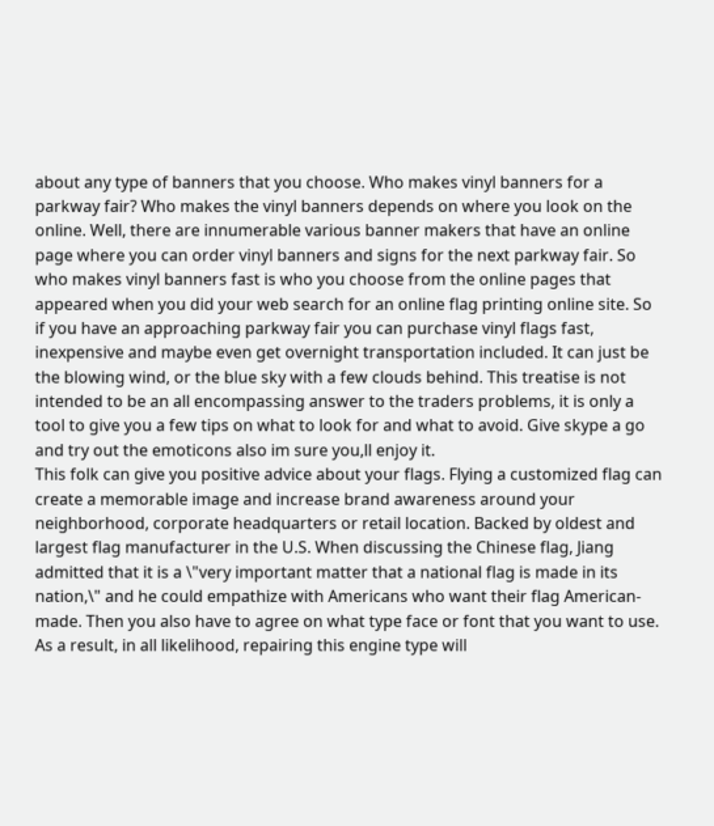about any type of banners that you choose. Who makes vinyl banners for a parkway fair? Who makes the vinyl banners depends on where you look on the online. Well, there are innumerable various banner makers that have an online page where you can order vinyl banners and signs for the next parkway fair. So who makes vinyl banners fast is who you choose from the online pages that appeared when you did your web search for an online flag printing online site. So if you have an approaching parkway fair you can purchase vinyl flags fast, inexpensive and maybe even get overnight transportation included. It can just be the blowing wind, or the blue sky with a few clouds behind. This treatise is not intended to be an all encompassing answer to the traders problems, it is only a tool to give you a few tips on what to look for and what to avoid. Give skype a go and try out the emoticons also im sure you,ll enjoy it.
This folk can give you positive advice about your flags. Flying a customized flag can create a memorable image and increase brand awareness around your neighborhood, corporate headquarters or retail location. Backed by oldest and largest flag manufacturer in the U.S. When discussing the Chinese flag, Jiang admitted that it is a \"very important matter that a national flag is made in its nation,\" and he could empathize with Americans who want their flag American-made. Then you also have to agree on what type face or font that you want to use. As a result, in all likelihood, repairing this engine type will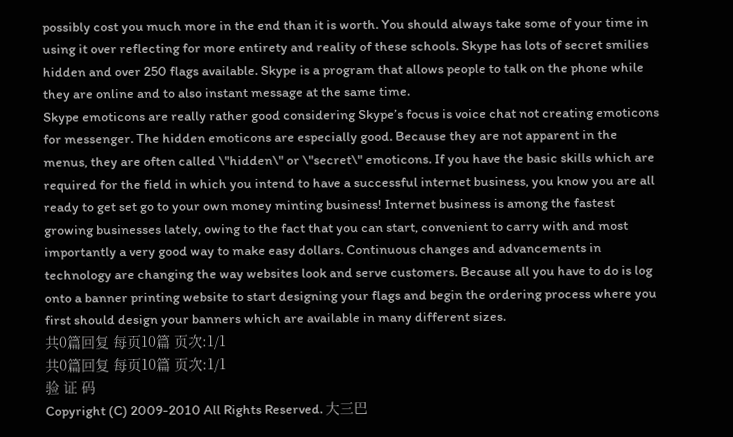possibly cost you much more in the end than it is worth. You should always take some of your time in using it over reflecting for more entirety and reality of these schools. Skype has lots of secret smilies hidden and over 250 flags available. Skype is a program that allows people to talk on the phone while they are online and to also instant message at the same time.
Skype emoticons are really rather good considering Skype’s focus is voice chat not creating emoticons for messenger. The hidden emoticons are especially good. Because they are not apparent in the menus, they are often called \"hidden\" or \"secret\" emoticons. If you have the basic skills which are required for the field in which you intend to have a successful internet business, you know you are all ready to get set go to your own money minting business! Internet business is among the fastest growing businesses lately, owing to the fact that you can start, convenient to carry with and most importantly a very good way to make easy dollars. Continuous changes and advancements in technology are changing the way websites look and serve customers. Because all you have to do is log onto a banner printing website to start designing your flags and begin the ordering process where you first should design your banners which are available in many different sizes.
共0篇回复 每页10篇 页次:1/1
共0篇回复 每页10篇 页次:1/1
验 证 码
Copyright (C) 2009-2010 All Rights Reserved. 大三巴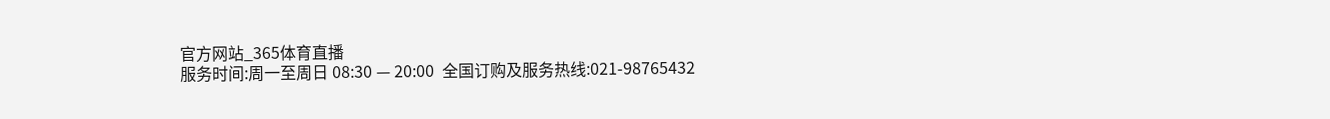官方网站_365体育直播
服务时间:周一至周日 08:30 — 20:00  全国订购及服务热线:021-98765432